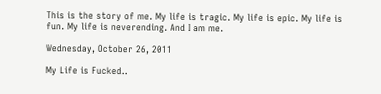This is the story of me. My life is tragic. My life is epic. My life is fun. My life is neverending. And I am me.

Wednesday, October 26, 2011

My Life is Fucked..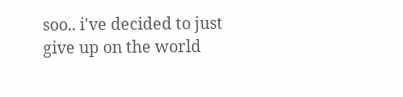soo.. i've decided to just give up on the world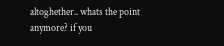altoghether.. whats the point anymore? if you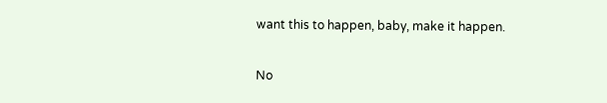want this to happen, baby, make it happen.

No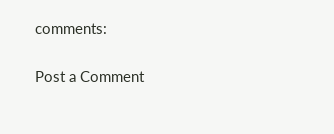comments:

Post a Comment